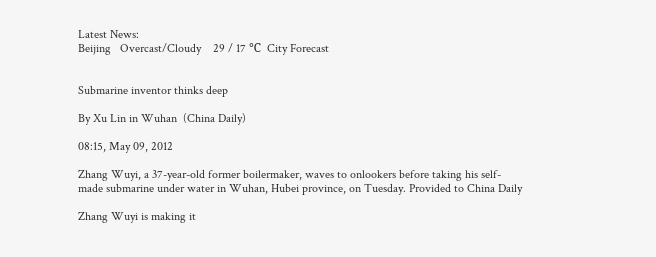Latest News:
Beijing   Overcast/Cloudy    29 / 17 ℃  City Forecast


Submarine inventor thinks deep

By Xu Lin in Wuhan  (China Daily)

08:15, May 09, 2012

Zhang Wuyi, a 37-year-old former boilermaker, waves to onlookers before taking his self-made submarine under water in Wuhan, Hubei province, on Tuesday. Provided to China Daily

Zhang Wuyi is making it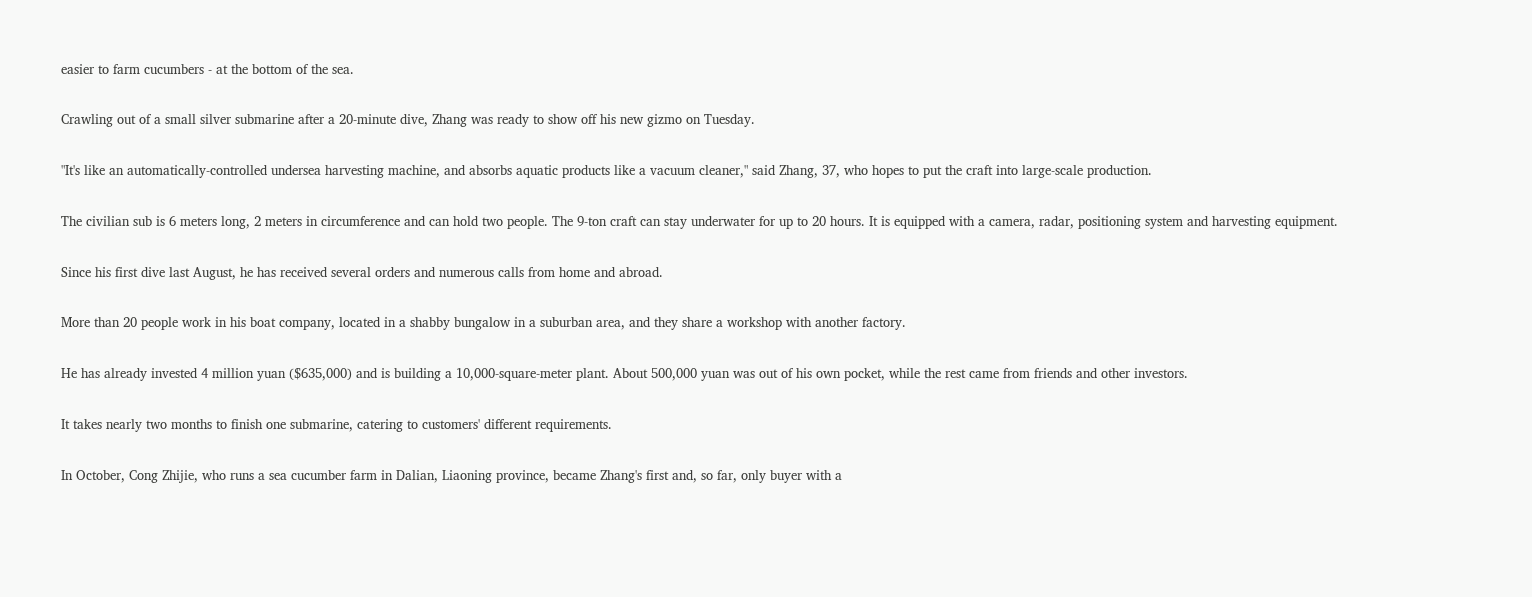easier to farm cucumbers - at the bottom of the sea.

Crawling out of a small silver submarine after a 20-minute dive, Zhang was ready to show off his new gizmo on Tuesday.

"It's like an automatically-controlled undersea harvesting machine, and absorbs aquatic products like a vacuum cleaner," said Zhang, 37, who hopes to put the craft into large-scale production.

The civilian sub is 6 meters long, 2 meters in circumference and can hold two people. The 9-ton craft can stay underwater for up to 20 hours. It is equipped with a camera, radar, positioning system and harvesting equipment.

Since his first dive last August, he has received several orders and numerous calls from home and abroad.

More than 20 people work in his boat company, located in a shabby bungalow in a suburban area, and they share a workshop with another factory.

He has already invested 4 million yuan ($635,000) and is building a 10,000-square-meter plant. About 500,000 yuan was out of his own pocket, while the rest came from friends and other investors.

It takes nearly two months to finish one submarine, catering to customers' different requirements.

In October, Cong Zhijie, who runs a sea cucumber farm in Dalian, Liaoning province, became Zhang's first and, so far, only buyer with a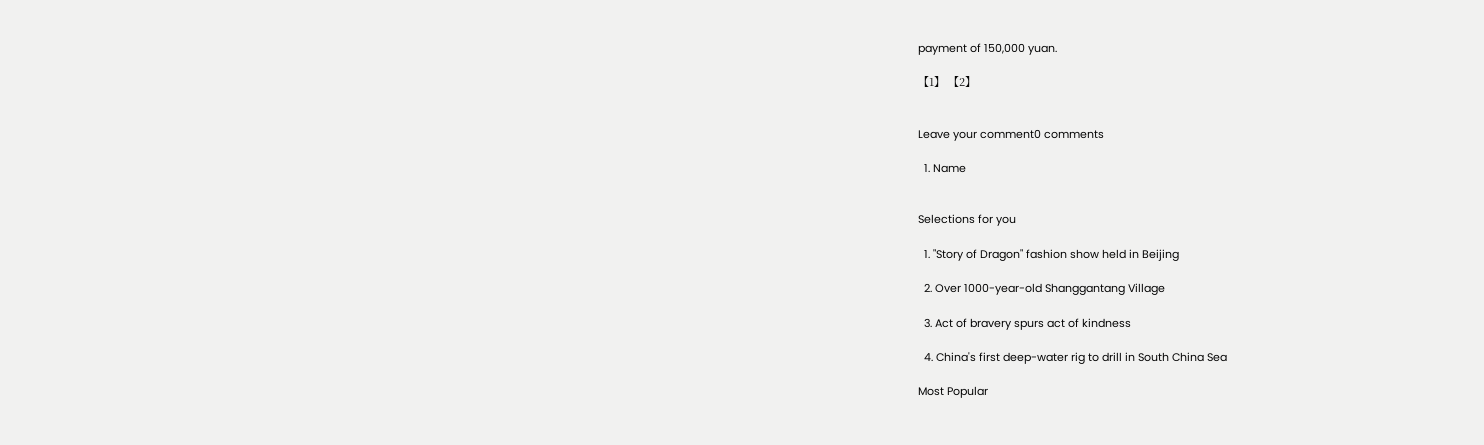payment of 150,000 yuan.

【1】 【2】


Leave your comment0 comments

  1. Name


Selections for you

  1. "Story of Dragon" fashion show held in Beijing

  2. Over 1000-year-old Shanggantang Village

  3. Act of bravery spurs act of kindness

  4. China's first deep-water rig to drill in South China Sea

Most Popular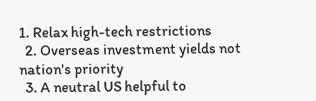1. Relax high-tech restrictions
  2. Overseas investment yields not nation's priority
  3. A neutral US helpful to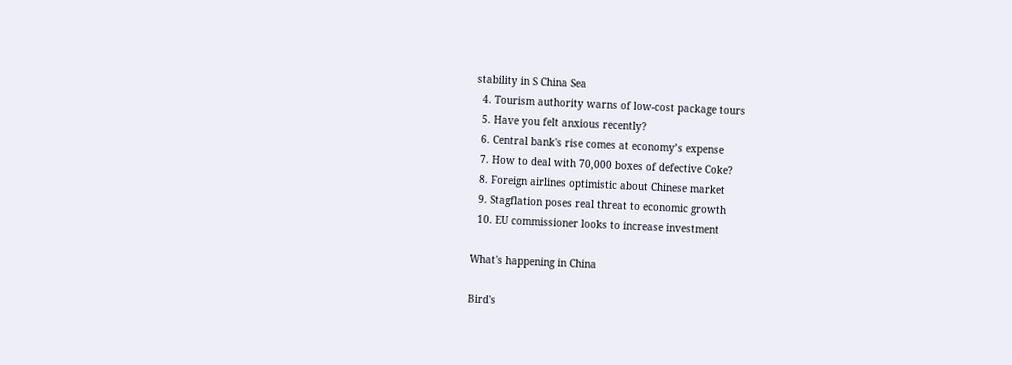stability in S China Sea
  4. Tourism authority warns of low-cost package tours
  5. Have you felt anxious recently?
  6. Central bank's rise comes at economy’s expense
  7. How to deal with 70,000 boxes of defective Coke?
  8. Foreign airlines optimistic about Chinese market
  9. Stagflation poses real threat to economic growth
  10. EU commissioner looks to increase investment

What's happening in China

Bird's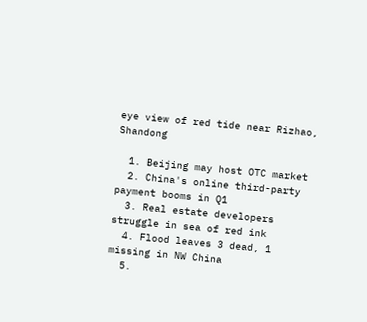eye view of red tide near Rizhao, Shandong

  1. Beijing may host OTC market
  2. China's online third-party payment booms in Q1
  3. Real estate developers struggle in sea of red ink
  4. Flood leaves 3 dead, 1 missing in NW China
  5.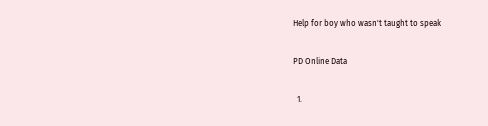Help for boy who wasn't taught to speak

PD Online Data

  1.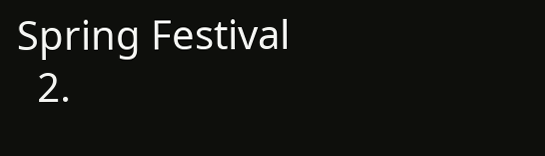Spring Festival
  2.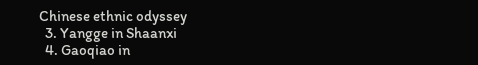Chinese ethnic odyssey
  3. Yangge in Shaanxi
  4. Gaoqiao in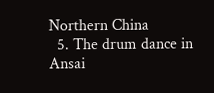Northern China
  5. The drum dance in Ansai